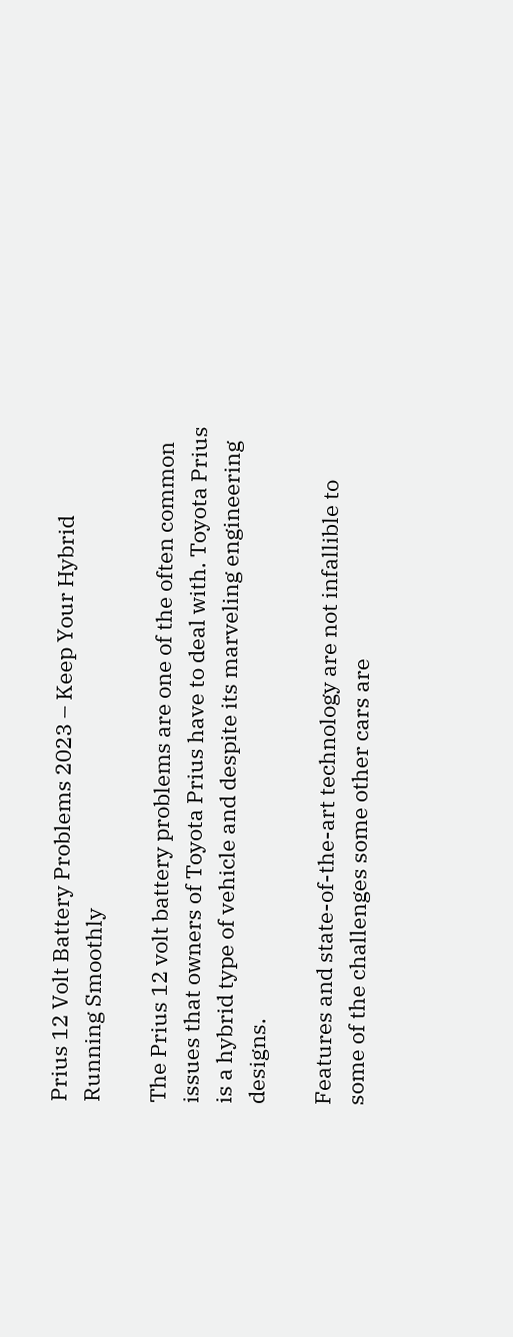Prius 12 Volt Battery Problems 2023 – Keep Your Hybrid Running Smoothly

The Prius 12 volt battery problems are one of the often common issues that owners of Toyota Prius have to deal with. Toyota Prius is a hybrid type of vehicle and despite its marveling engineering designs.

Features and state-of-the-art technology are not infallible to some of the challenges some other cars are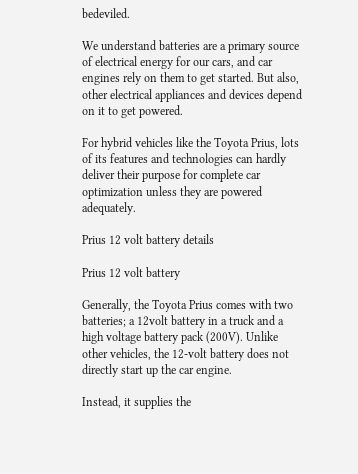bedeviled.

We understand batteries are a primary source of electrical energy for our cars, and car engines rely on them to get started. But also, other electrical appliances and devices depend on it to get powered.

For hybrid vehicles like the Toyota Prius, lots of its features and technologies can hardly deliver their purpose for complete car optimization unless they are powered adequately.

Prius 12 volt battery details

Prius 12 volt battery

Generally, the Toyota Prius comes with two batteries; a 12volt battery in a truck and a high voltage battery pack (200V). Unlike other vehicles, the 12-volt battery does not directly start up the car engine.

Instead, it supplies the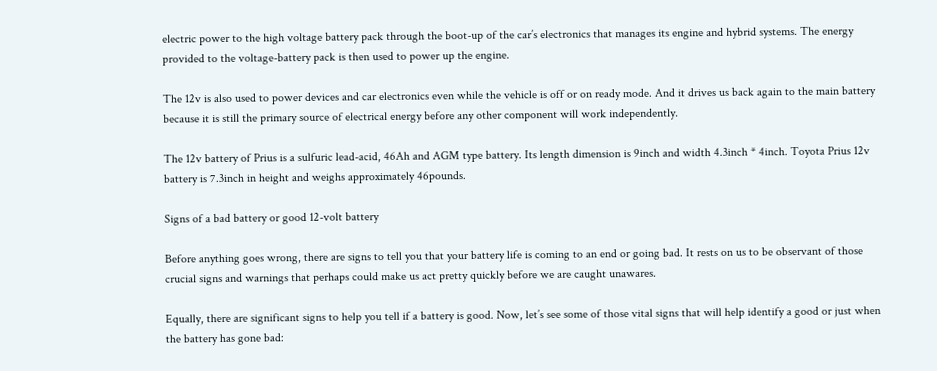electric power to the high voltage battery pack through the boot-up of the car’s electronics that manages its engine and hybrid systems. The energy provided to the voltage-battery pack is then used to power up the engine.

The 12v is also used to power devices and car electronics even while the vehicle is off or on ready mode. And it drives us back again to the main battery because it is still the primary source of electrical energy before any other component will work independently.

The 12v battery of Prius is a sulfuric lead-acid, 46Ah and AGM type battery. Its length dimension is 9inch and width 4.3inch * 4inch. Toyota Prius 12v battery is 7.3inch in height and weighs approximately 46pounds.

Signs of a bad battery or good 12-volt battery

Before anything goes wrong, there are signs to tell you that your battery life is coming to an end or going bad. It rests on us to be observant of those crucial signs and warnings that perhaps could make us act pretty quickly before we are caught unawares.

Equally, there are significant signs to help you tell if a battery is good. Now, let’s see some of those vital signs that will help identify a good or just when the battery has gone bad: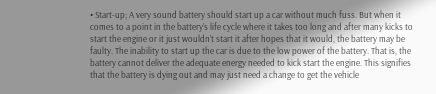• Start-up; A very sound battery should start up a car without much fuss. But when it comes to a point in the battery’s life cycle where it takes too long and after many kicks to start the engine or it just wouldn’t start it after hopes that it would, the battery may be faulty. The inability to start up the car is due to the low power of the battery. That is, the battery cannot deliver the adequate energy needed to kick start the engine. This signifies that the battery is dying out and may just need a change to get the vehicle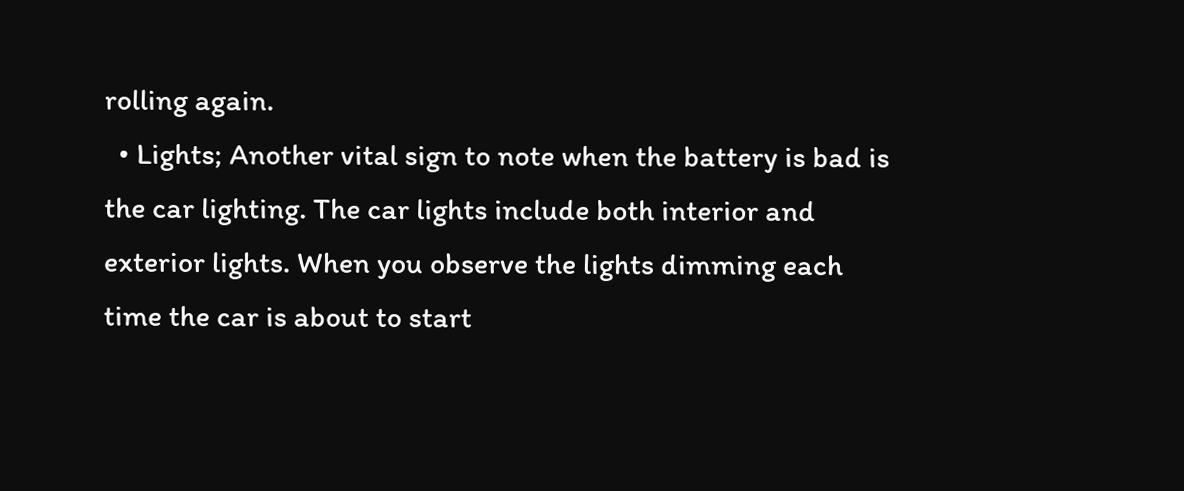rolling again.
  • Lights; Another vital sign to note when the battery is bad is the car lighting. The car lights include both interior and exterior lights. When you observe the lights dimming each time the car is about to start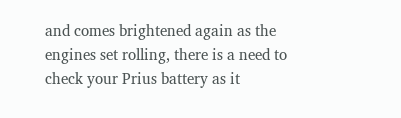and comes brightened again as the engines set rolling, there is a need to check your Prius battery as it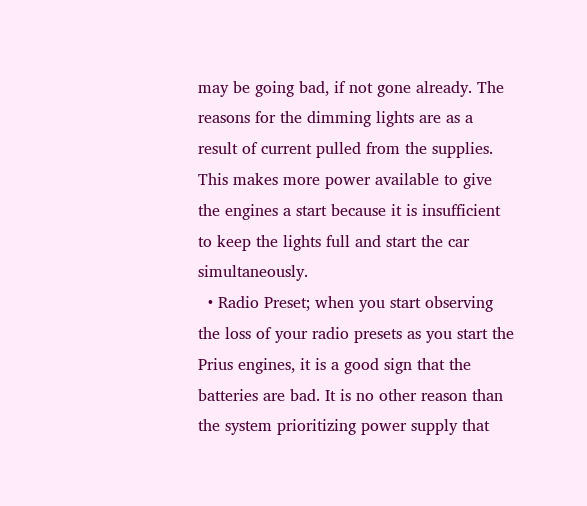may be going bad, if not gone already. The reasons for the dimming lights are as a result of current pulled from the supplies. This makes more power available to give the engines a start because it is insufficient to keep the lights full and start the car simultaneously.
  • Radio Preset; when you start observing the loss of your radio presets as you start the Prius engines, it is a good sign that the batteries are bad. It is no other reason than the system prioritizing power supply that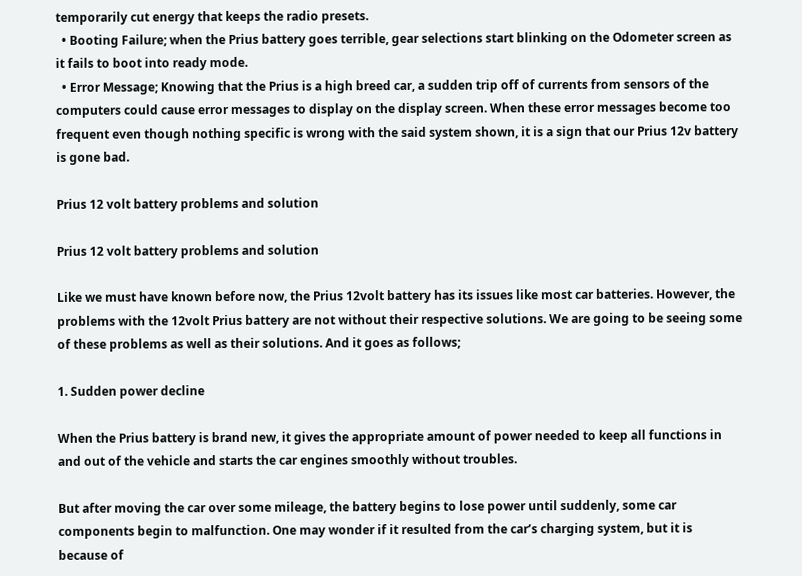temporarily cut energy that keeps the radio presets.
  • Booting Failure; when the Prius battery goes terrible, gear selections start blinking on the Odometer screen as it fails to boot into ready mode.
  • Error Message; Knowing that the Prius is a high breed car, a sudden trip off of currents from sensors of the computers could cause error messages to display on the display screen. When these error messages become too frequent even though nothing specific is wrong with the said system shown, it is a sign that our Prius 12v battery is gone bad.

Prius 12 volt battery problems and solution

Prius 12 volt battery problems and solution

Like we must have known before now, the Prius 12volt battery has its issues like most car batteries. However, the problems with the 12volt Prius battery are not without their respective solutions. We are going to be seeing some of these problems as well as their solutions. And it goes as follows;

1. Sudden power decline

When the Prius battery is brand new, it gives the appropriate amount of power needed to keep all functions in and out of the vehicle and starts the car engines smoothly without troubles.

But after moving the car over some mileage, the battery begins to lose power until suddenly, some car components begin to malfunction. One may wonder if it resulted from the car’s charging system, but it is because of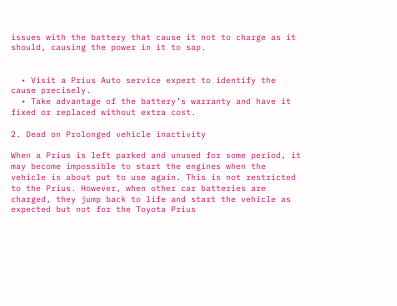issues with the battery that cause it not to charge as it should, causing the power in it to sap.


  • Visit a Prius Auto service expert to identify the cause precisely.
  • Take advantage of the battery’s warranty and have it fixed or replaced without extra cost.

2. Dead on Prolonged vehicle inactivity

When a Prius is left parked and unused for some period, it may become impossible to start the engines when the vehicle is about put to use again. This is not restricted to the Prius. However, when other car batteries are charged, they jump back to life and start the vehicle as expected but not for the Toyota Prius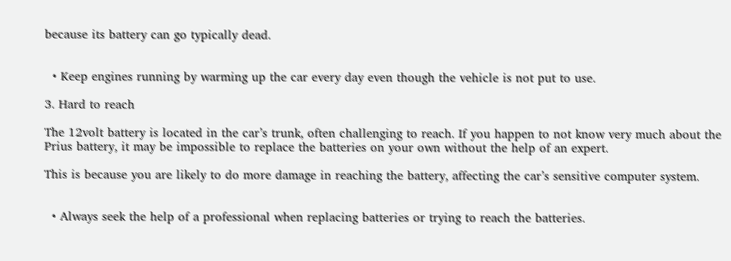because its battery can go typically dead.


  • Keep engines running by warming up the car every day even though the vehicle is not put to use.

3. Hard to reach

The 12volt battery is located in the car’s trunk, often challenging to reach. If you happen to not know very much about the Prius battery, it may be impossible to replace the batteries on your own without the help of an expert.

This is because you are likely to do more damage in reaching the battery, affecting the car’s sensitive computer system.


  • Always seek the help of a professional when replacing batteries or trying to reach the batteries.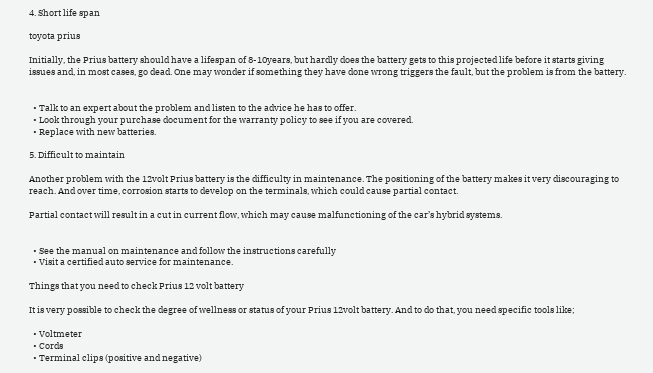4. Short life span

toyota prius

Initially, the Prius battery should have a lifespan of 8-10years, but hardly does the battery gets to this projected life before it starts giving issues and, in most cases, go dead. One may wonder if something they have done wrong triggers the fault, but the problem is from the battery.


  • Talk to an expert about the problem and listen to the advice he has to offer.
  • Look through your purchase document for the warranty policy to see if you are covered.
  • Replace with new batteries.

5. Difficult to maintain

Another problem with the 12volt Prius battery is the difficulty in maintenance. The positioning of the battery makes it very discouraging to reach. And over time, corrosion starts to develop on the terminals, which could cause partial contact.

Partial contact will result in a cut in current flow, which may cause malfunctioning of the car’s hybrid systems.


  • See the manual on maintenance and follow the instructions carefully
  • Visit a certified auto service for maintenance.

Things that you need to check Prius 12 volt battery

It is very possible to check the degree of wellness or status of your Prius 12volt battery. And to do that, you need specific tools like;

  • Voltmeter
  • Cords
  • Terminal clips (positive and negative)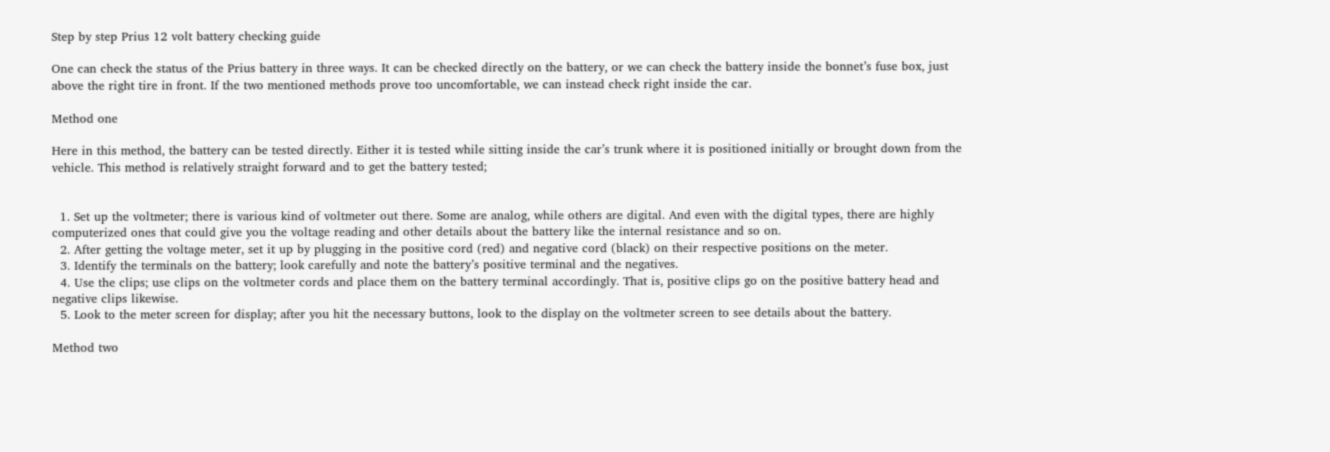Step by step Prius 12 volt battery checking guide

One can check the status of the Prius battery in three ways. It can be checked directly on the battery, or we can check the battery inside the bonnet’s fuse box, just above the right tire in front. If the two mentioned methods prove too uncomfortable, we can instead check right inside the car.

Method one

Here in this method, the battery can be tested directly. Either it is tested while sitting inside the car’s trunk where it is positioned initially or brought down from the vehicle. This method is relatively straight forward and to get the battery tested;


  1. Set up the voltmeter; there is various kind of voltmeter out there. Some are analog, while others are digital. And even with the digital types, there are highly computerized ones that could give you the voltage reading and other details about the battery like the internal resistance and so on.
  2. After getting the voltage meter, set it up by plugging in the positive cord (red) and negative cord (black) on their respective positions on the meter.
  3. Identify the terminals on the battery; look carefully and note the battery’s positive terminal and the negatives.
  4. Use the clips; use clips on the voltmeter cords and place them on the battery terminal accordingly. That is, positive clips go on the positive battery head and negative clips likewise.
  5. Look to the meter screen for display; after you hit the necessary buttons, look to the display on the voltmeter screen to see details about the battery.

Method two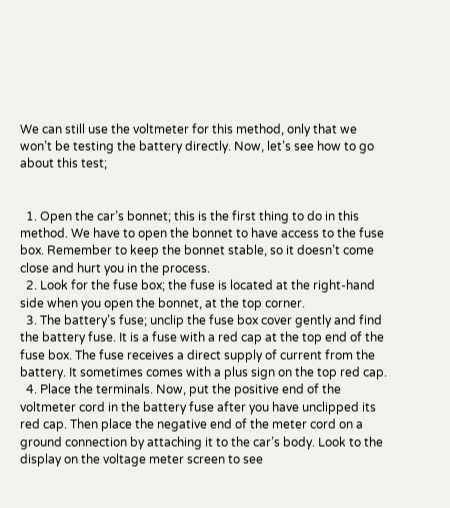We can still use the voltmeter for this method, only that we won’t be testing the battery directly. Now, let’s see how to go about this test;


  1. Open the car’s bonnet; this is the first thing to do in this method. We have to open the bonnet to have access to the fuse box. Remember to keep the bonnet stable, so it doesn’t come close and hurt you in the process.
  2. Look for the fuse box; the fuse is located at the right-hand side when you open the bonnet, at the top corner.
  3. The battery’s fuse; unclip the fuse box cover gently and find the battery fuse. It is a fuse with a red cap at the top end of the fuse box. The fuse receives a direct supply of current from the battery. It sometimes comes with a plus sign on the top red cap.
  4. Place the terminals. Now, put the positive end of the voltmeter cord in the battery fuse after you have unclipped its red cap. Then place the negative end of the meter cord on a ground connection by attaching it to the car’s body. Look to the display on the voltage meter screen to see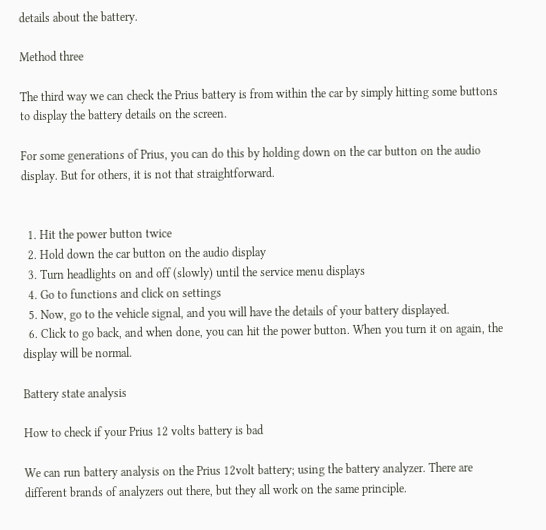details about the battery.

Method three

The third way we can check the Prius battery is from within the car by simply hitting some buttons to display the battery details on the screen.

For some generations of Prius, you can do this by holding down on the car button on the audio display. But for others, it is not that straightforward.


  1. Hit the power button twice
  2. Hold down the car button on the audio display
  3. Turn headlights on and off (slowly) until the service menu displays
  4. Go to functions and click on settings
  5. Now, go to the vehicle signal, and you will have the details of your battery displayed.
  6. Click to go back, and when done, you can hit the power button. When you turn it on again, the display will be normal.

Battery state analysis

How to check if your Prius 12 volts battery is bad

We can run battery analysis on the Prius 12volt battery; using the battery analyzer. There are different brands of analyzers out there, but they all work on the same principle.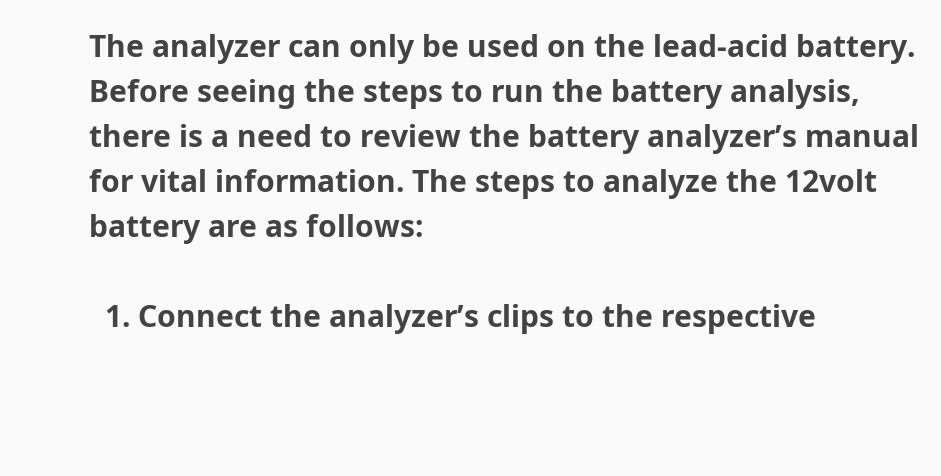The analyzer can only be used on the lead-acid battery. Before seeing the steps to run the battery analysis, there is a need to review the battery analyzer’s manual for vital information. The steps to analyze the 12volt battery are as follows:

  1. Connect the analyzer’s clips to the respective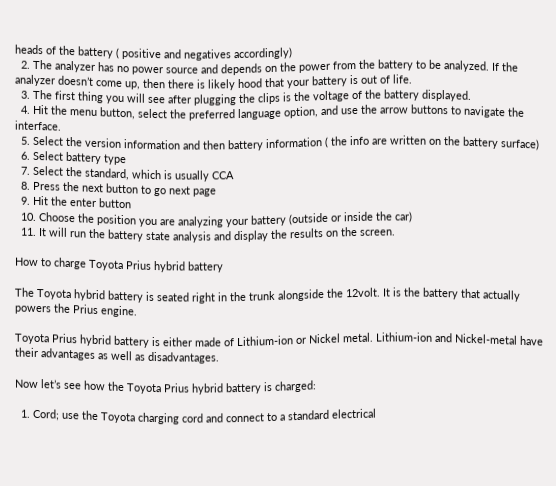heads of the battery ( positive and negatives accordingly)
  2. The analyzer has no power source and depends on the power from the battery to be analyzed. If the analyzer doesn’t come up, then there is likely hood that your battery is out of life.
  3. The first thing you will see after plugging the clips is the voltage of the battery displayed.
  4. Hit the menu button, select the preferred language option, and use the arrow buttons to navigate the interface.
  5. Select the version information and then battery information ( the info are written on the battery surface)
  6. Select battery type
  7. Select the standard, which is usually CCA
  8. Press the next button to go next page
  9. Hit the enter button
  10. Choose the position you are analyzing your battery (outside or inside the car)
  11. It will run the battery state analysis and display the results on the screen.

How to charge Toyota Prius hybrid battery

The Toyota hybrid battery is seated right in the trunk alongside the 12volt. It is the battery that actually powers the Prius engine.

Toyota Prius hybrid battery is either made of Lithium-ion or Nickel metal. Lithium-ion and Nickel-metal have their advantages as well as disadvantages.

Now let’s see how the Toyota Prius hybrid battery is charged:

  1. Cord; use the Toyota charging cord and connect to a standard electrical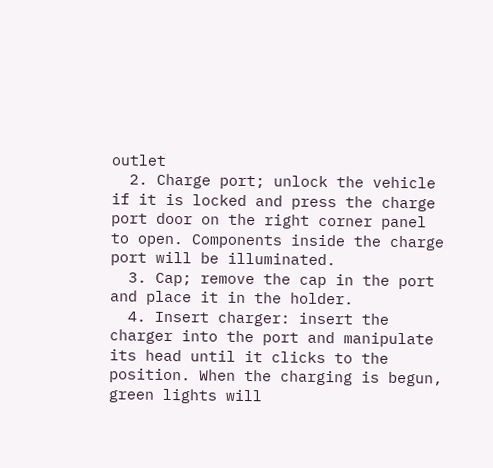outlet
  2. Charge port; unlock the vehicle if it is locked and press the charge port door on the right corner panel to open. Components inside the charge port will be illuminated.
  3. Cap; remove the cap in the port and place it in the holder.
  4. Insert charger: insert the charger into the port and manipulate its head until it clicks to the position. When the charging is begun, green lights will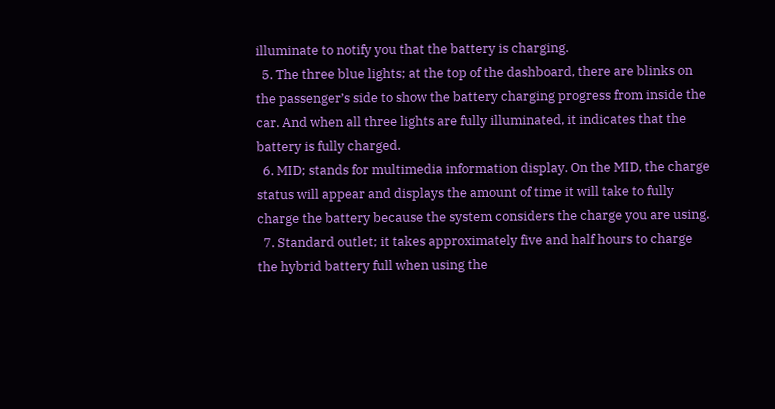illuminate to notify you that the battery is charging.
  5. The three blue lights; at the top of the dashboard, there are blinks on the passenger’s side to show the battery charging progress from inside the car. And when all three lights are fully illuminated, it indicates that the battery is fully charged.
  6. MID; stands for multimedia information display. On the MID, the charge status will appear and displays the amount of time it will take to fully charge the battery because the system considers the charge you are using.
  7. Standard outlet; it takes approximately five and half hours to charge the hybrid battery full when using the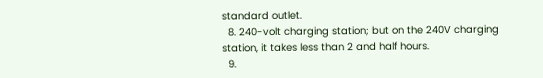standard outlet.
  8. 240-volt charging station; but on the 240V charging station, it takes less than 2 and half hours.
  9.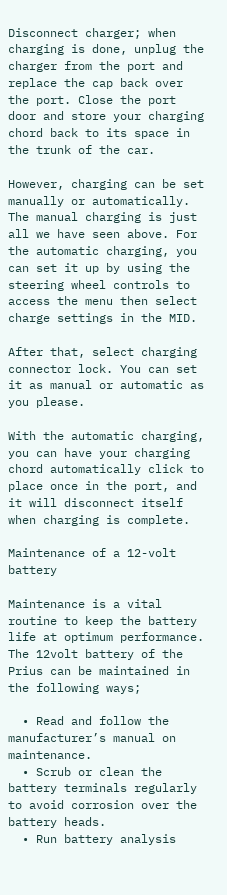Disconnect charger; when charging is done, unplug the charger from the port and replace the cap back over the port. Close the port door and store your charging chord back to its space in the trunk of the car.

However, charging can be set manually or automatically. The manual charging is just all we have seen above. For the automatic charging, you can set it up by using the steering wheel controls to access the menu then select charge settings in the MID.

After that, select charging connector lock. You can set it as manual or automatic as you please.

With the automatic charging, you can have your charging chord automatically click to place once in the port, and it will disconnect itself when charging is complete.

Maintenance of a 12-volt battery

Maintenance is a vital routine to keep the battery life at optimum performance. The 12volt battery of the Prius can be maintained in the following ways;

  • Read and follow the manufacturer’s manual on maintenance.
  • Scrub or clean the battery terminals regularly to avoid corrosion over the battery heads.
  • Run battery analysis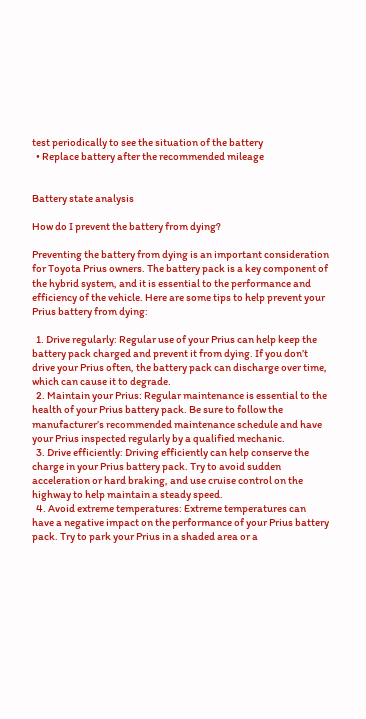test periodically to see the situation of the battery
  • Replace battery after the recommended mileage


Battery state analysis

How do I prevent the battery from dying?

Preventing the battery from dying is an important consideration for Toyota Prius owners. The battery pack is a key component of the hybrid system, and it is essential to the performance and efficiency of the vehicle. Here are some tips to help prevent your Prius battery from dying:

  1. Drive regularly: Regular use of your Prius can help keep the battery pack charged and prevent it from dying. If you don’t drive your Prius often, the battery pack can discharge over time, which can cause it to degrade.
  2. Maintain your Prius: Regular maintenance is essential to the health of your Prius battery pack. Be sure to follow the manufacturer’s recommended maintenance schedule and have your Prius inspected regularly by a qualified mechanic.
  3. Drive efficiently: Driving efficiently can help conserve the charge in your Prius battery pack. Try to avoid sudden acceleration or hard braking, and use cruise control on the highway to help maintain a steady speed.
  4. Avoid extreme temperatures: Extreme temperatures can have a negative impact on the performance of your Prius battery pack. Try to park your Prius in a shaded area or a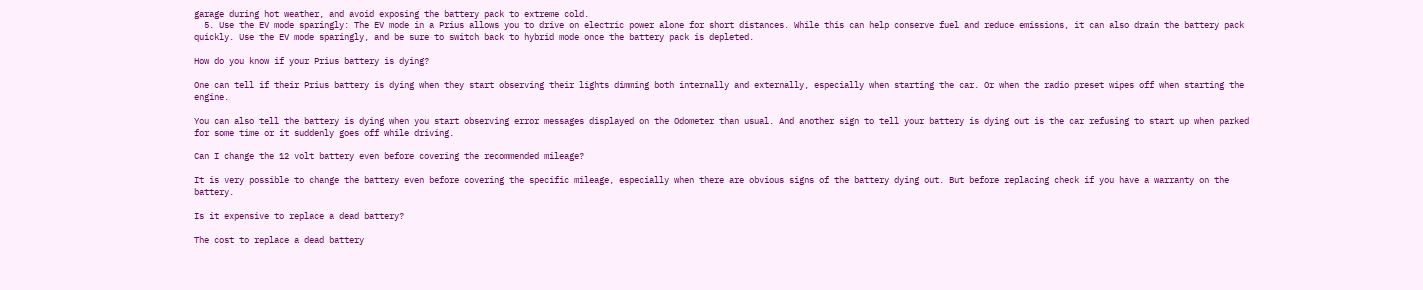garage during hot weather, and avoid exposing the battery pack to extreme cold.
  5. Use the EV mode sparingly: The EV mode in a Prius allows you to drive on electric power alone for short distances. While this can help conserve fuel and reduce emissions, it can also drain the battery pack quickly. Use the EV mode sparingly, and be sure to switch back to hybrid mode once the battery pack is depleted.

How do you know if your Prius battery is dying?

One can tell if their Prius battery is dying when they start observing their lights dimming both internally and externally, especially when starting the car. Or when the radio preset wipes off when starting the engine.

You can also tell the battery is dying when you start observing error messages displayed on the Odometer than usual. And another sign to tell your battery is dying out is the car refusing to start up when parked for some time or it suddenly goes off while driving.

Can I change the 12 volt battery even before covering the recommended mileage?

It is very possible to change the battery even before covering the specific mileage, especially when there are obvious signs of the battery dying out. But before replacing check if you have a warranty on the battery.

Is it expensive to replace a dead battery?

The cost to replace a dead battery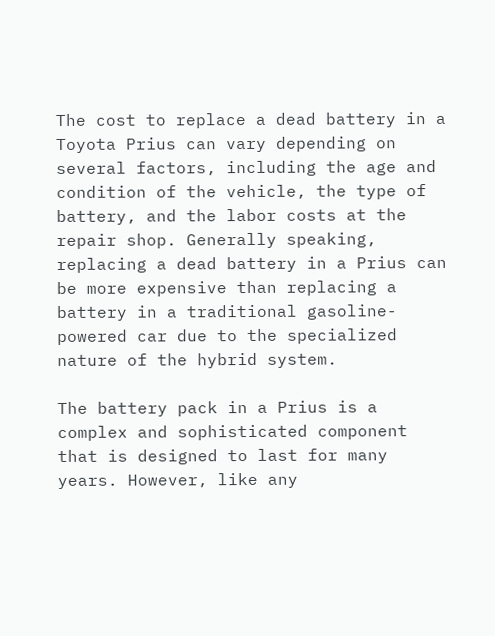The cost to replace a dead battery in a Toyota Prius can vary depending on several factors, including the age and condition of the vehicle, the type of battery, and the labor costs at the repair shop. Generally speaking, replacing a dead battery in a Prius can be more expensive than replacing a battery in a traditional gasoline-powered car due to the specialized nature of the hybrid system.

The battery pack in a Prius is a complex and sophisticated component that is designed to last for many years. However, like any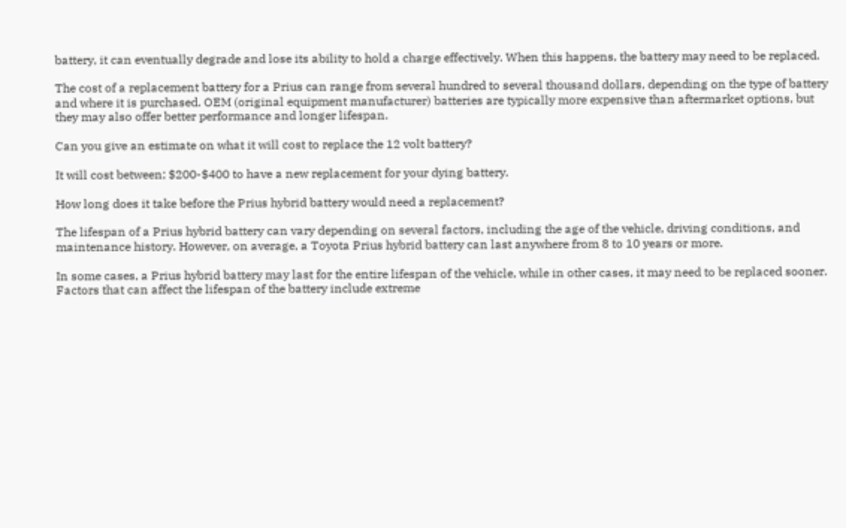battery, it can eventually degrade and lose its ability to hold a charge effectively. When this happens, the battery may need to be replaced.

The cost of a replacement battery for a Prius can range from several hundred to several thousand dollars, depending on the type of battery and where it is purchased. OEM (original equipment manufacturer) batteries are typically more expensive than aftermarket options, but they may also offer better performance and longer lifespan.

Can you give an estimate on what it will cost to replace the 12 volt battery?

It will cost between; $200-$400 to have a new replacement for your dying battery.

How long does it take before the Prius hybrid battery would need a replacement?

The lifespan of a Prius hybrid battery can vary depending on several factors, including the age of the vehicle, driving conditions, and maintenance history. However, on average, a Toyota Prius hybrid battery can last anywhere from 8 to 10 years or more.

In some cases, a Prius hybrid battery may last for the entire lifespan of the vehicle, while in other cases, it may need to be replaced sooner. Factors that can affect the lifespan of the battery include extreme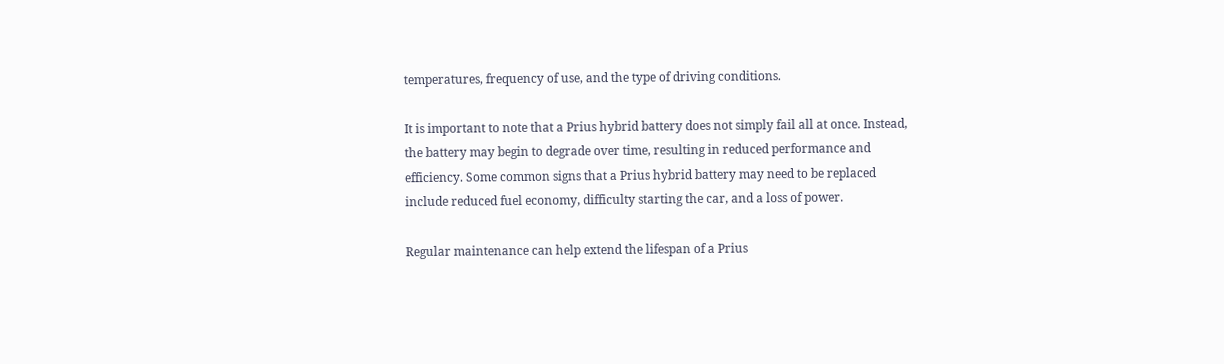temperatures, frequency of use, and the type of driving conditions.

It is important to note that a Prius hybrid battery does not simply fail all at once. Instead, the battery may begin to degrade over time, resulting in reduced performance and efficiency. Some common signs that a Prius hybrid battery may need to be replaced include reduced fuel economy, difficulty starting the car, and a loss of power.

Regular maintenance can help extend the lifespan of a Prius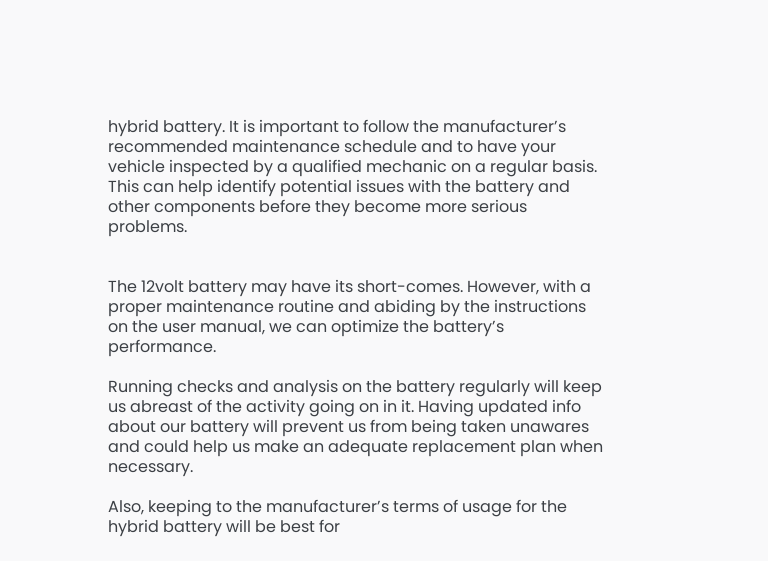hybrid battery. It is important to follow the manufacturer’s recommended maintenance schedule and to have your vehicle inspected by a qualified mechanic on a regular basis. This can help identify potential issues with the battery and other components before they become more serious problems.


The 12volt battery may have its short-comes. However, with a proper maintenance routine and abiding by the instructions on the user manual, we can optimize the battery’s performance.

Running checks and analysis on the battery regularly will keep us abreast of the activity going on in it. Having updated info about our battery will prevent us from being taken unawares and could help us make an adequate replacement plan when necessary.

Also, keeping to the manufacturer’s terms of usage for the hybrid battery will be best for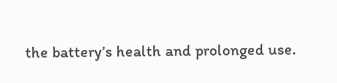the battery’s health and prolonged use.